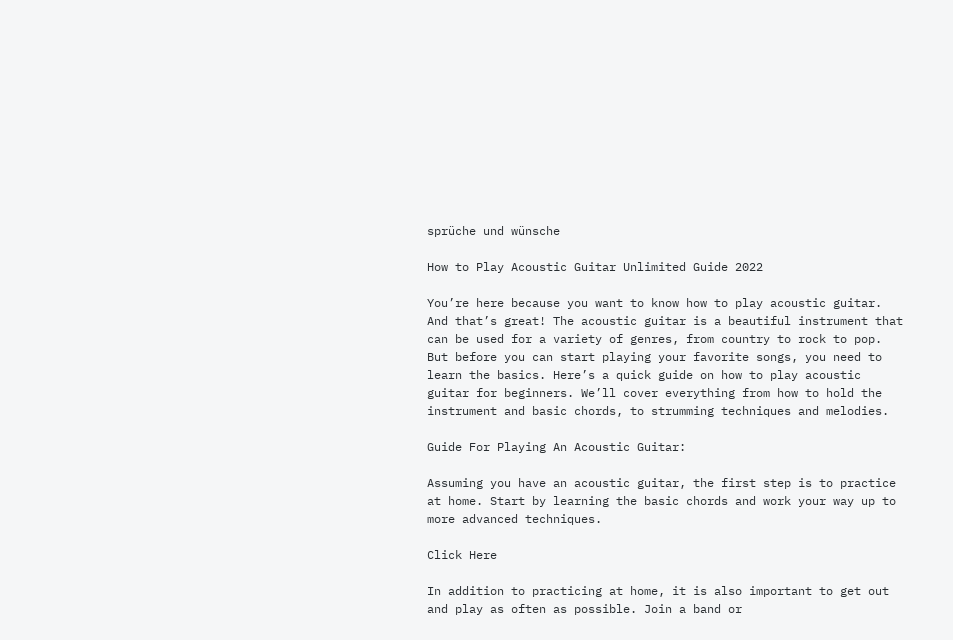sprüche und wünsche

How to Play Acoustic Guitar Unlimited Guide 2022

You’re here because you want to know how to play acoustic guitar. And that’s great! The acoustic guitar is a beautiful instrument that can be used for a variety of genres, from country to rock to pop. But before you can start playing your favorite songs, you need to learn the basics. Here’s a quick guide on how to play acoustic guitar for beginners. We’ll cover everything from how to hold the instrument and basic chords, to strumming techniques and melodies.

Guide For Playing An Acoustic Guitar:

Assuming you have an acoustic guitar, the first step is to practice at home. Start by learning the basic chords and work your way up to more advanced techniques.

Click Here

In addition to practicing at home, it is also important to get out and play as often as possible. Join a band or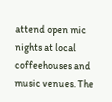attend open mic nights at local coffeehouses and music venues. The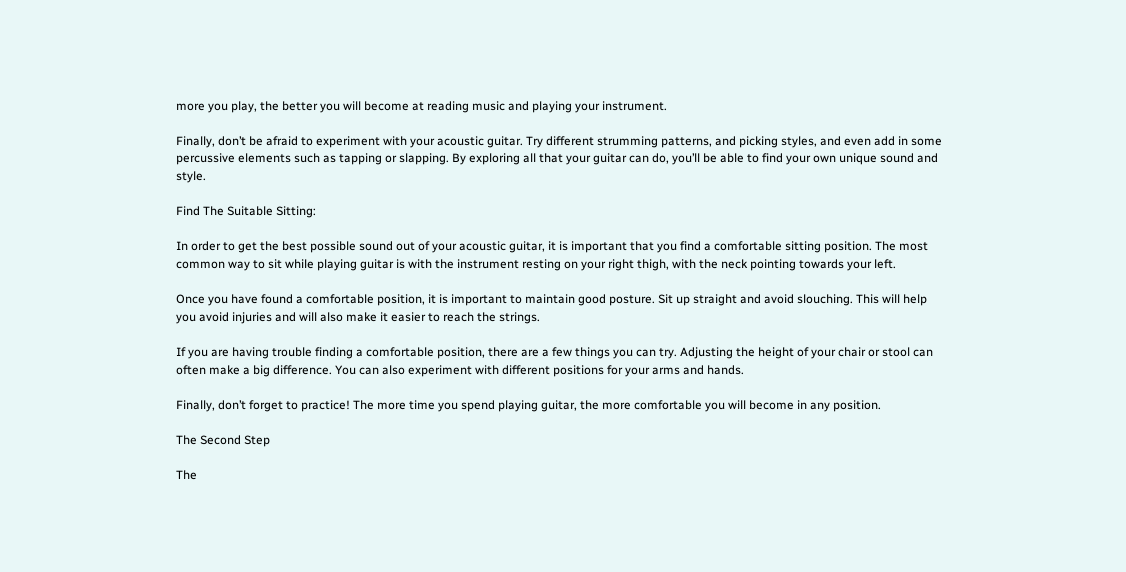more you play, the better you will become at reading music and playing your instrument.

Finally, don’t be afraid to experiment with your acoustic guitar. Try different strumming patterns, and picking styles, and even add in some percussive elements such as tapping or slapping. By exploring all that your guitar can do, you’ll be able to find your own unique sound and style.

Find The Suitable Sitting:

In order to get the best possible sound out of your acoustic guitar, it is important that you find a comfortable sitting position. The most common way to sit while playing guitar is with the instrument resting on your right thigh, with the neck pointing towards your left.

Once you have found a comfortable position, it is important to maintain good posture. Sit up straight and avoid slouching. This will help you avoid injuries and will also make it easier to reach the strings.

If you are having trouble finding a comfortable position, there are a few things you can try. Adjusting the height of your chair or stool can often make a big difference. You can also experiment with different positions for your arms and hands.

Finally, don’t forget to practice! The more time you spend playing guitar, the more comfortable you will become in any position.

The Second Step

The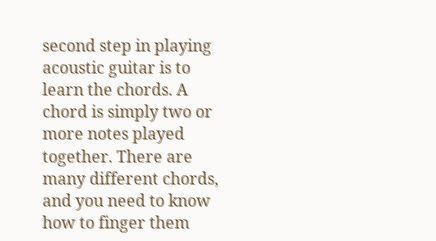second step in playing acoustic guitar is to learn the chords. A chord is simply two or more notes played together. There are many different chords, and you need to know how to finger them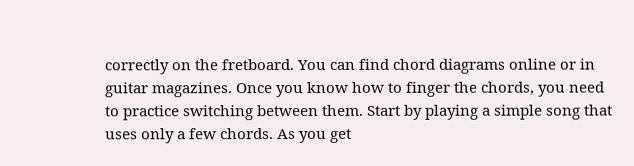correctly on the fretboard. You can find chord diagrams online or in guitar magazines. Once you know how to finger the chords, you need to practice switching between them. Start by playing a simple song that uses only a few chords. As you get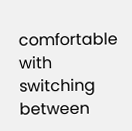comfortable with switching between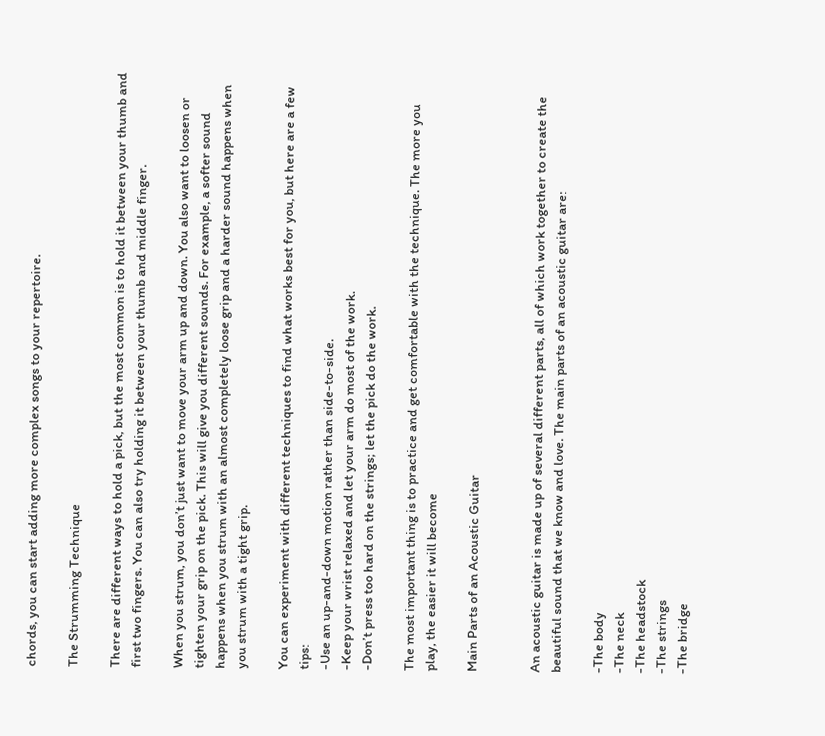chords, you can start adding more complex songs to your repertoire.

The Strumming Technique

There are different ways to hold a pick, but the most common is to hold it between your thumb and first two fingers. You can also try holding it between your thumb and middle finger.

When you strum, you don’t just want to move your arm up and down. You also want to loosen or tighten your grip on the pick. This will give you different sounds. For example, a softer sound happens when you strum with an almost completely loose grip and a harder sound happens when you strum with a tight grip.

You can experiment with different techniques to find what works best for you, but here are a few tips:
-Use an up-and-down motion rather than side-to-side.
-Keep your wrist relaxed and let your arm do most of the work.
-Don’t press too hard on the strings; let the pick do the work.

The most important thing is to practice and get comfortable with the technique. The more you play, the easier it will become

Main Parts of an Acoustic Guitar


An acoustic guitar is made up of several different parts, all of which work together to create the beautiful sound that we know and love. The main parts of an acoustic guitar are:

-The body
-The neck
-The headstock
-The strings
-The bridge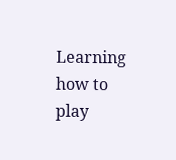Learning how to play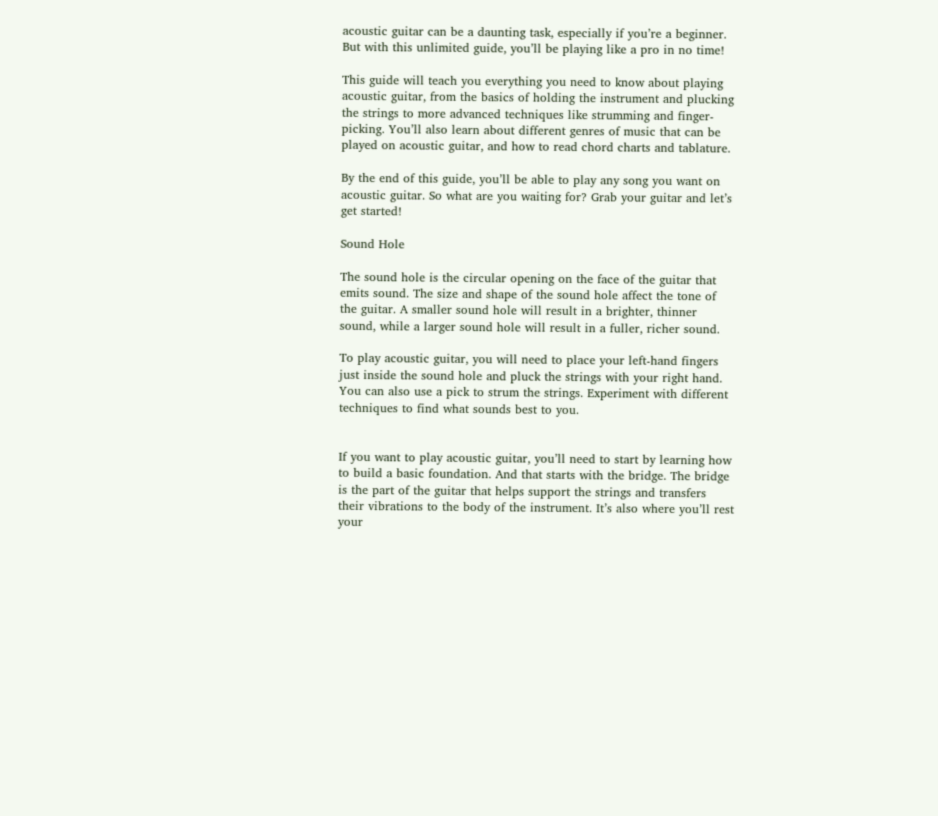acoustic guitar can be a daunting task, especially if you’re a beginner. But with this unlimited guide, you’ll be playing like a pro in no time!

This guide will teach you everything you need to know about playing acoustic guitar, from the basics of holding the instrument and plucking the strings to more advanced techniques like strumming and finger-picking. You’ll also learn about different genres of music that can be played on acoustic guitar, and how to read chord charts and tablature.

By the end of this guide, you’ll be able to play any song you want on acoustic guitar. So what are you waiting for? Grab your guitar and let’s get started!

Sound Hole

The sound hole is the circular opening on the face of the guitar that emits sound. The size and shape of the sound hole affect the tone of the guitar. A smaller sound hole will result in a brighter, thinner sound, while a larger sound hole will result in a fuller, richer sound.

To play acoustic guitar, you will need to place your left-hand fingers just inside the sound hole and pluck the strings with your right hand. You can also use a pick to strum the strings. Experiment with different techniques to find what sounds best to you.


If you want to play acoustic guitar, you’ll need to start by learning how to build a basic foundation. And that starts with the bridge. The bridge is the part of the guitar that helps support the strings and transfers their vibrations to the body of the instrument. It’s also where you’ll rest your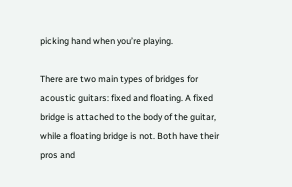picking hand when you’re playing.

There are two main types of bridges for acoustic guitars: fixed and floating. A fixed bridge is attached to the body of the guitar, while a floating bridge is not. Both have their pros and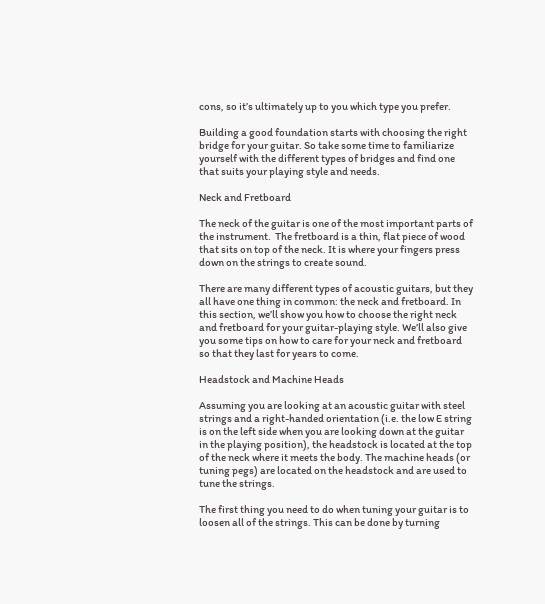cons, so it’s ultimately up to you which type you prefer.

Building a good foundation starts with choosing the right bridge for your guitar. So take some time to familiarize yourself with the different types of bridges and find one that suits your playing style and needs.

Neck and Fretboard

The neck of the guitar is one of the most important parts of the instrument.  The fretboard is a thin, flat piece of wood that sits on top of the neck. It is where your fingers press down on the strings to create sound.

There are many different types of acoustic guitars, but they all have one thing in common: the neck and fretboard. In this section, we’ll show you how to choose the right neck and fretboard for your guitar-playing style. We’ll also give you some tips on how to care for your neck and fretboard so that they last for years to come.

Headstock and Machine Heads

Assuming you are looking at an acoustic guitar with steel strings and a right-handed orientation (i.e. the low E string is on the left side when you are looking down at the guitar in the playing position), the headstock is located at the top of the neck where it meets the body. The machine heads (or tuning pegs) are located on the headstock and are used to tune the strings.

The first thing you need to do when tuning your guitar is to loosen all of the strings. This can be done by turning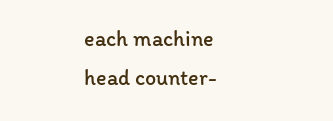each machine head counter-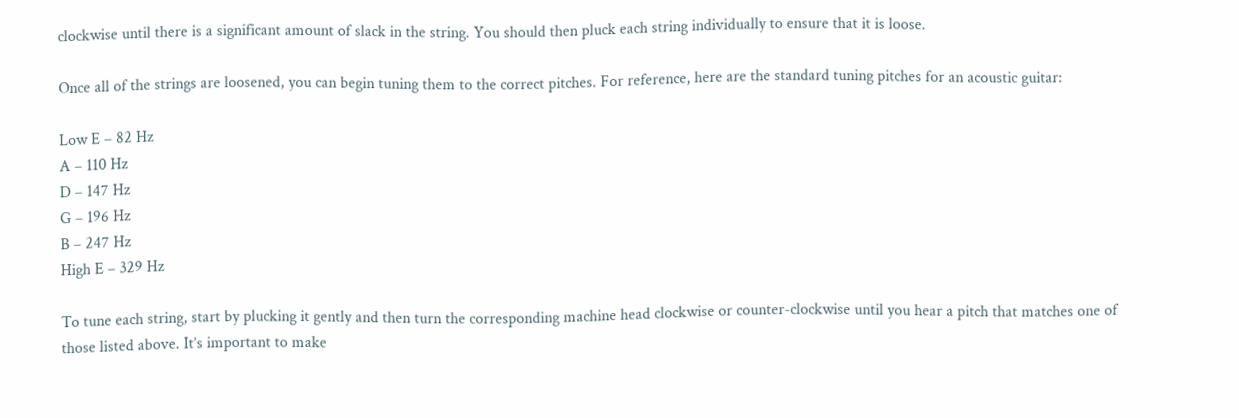clockwise until there is a significant amount of slack in the string. You should then pluck each string individually to ensure that it is loose.

Once all of the strings are loosened, you can begin tuning them to the correct pitches. For reference, here are the standard tuning pitches for an acoustic guitar:

Low E – 82 Hz
A – 110 Hz
D – 147 Hz
G – 196 Hz
B – 247 Hz
High E – 329 Hz

To tune each string, start by plucking it gently and then turn the corresponding machine head clockwise or counter-clockwise until you hear a pitch that matches one of those listed above. It’s important to make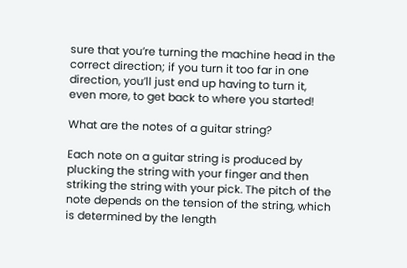sure that you’re turning the machine head in the correct direction; if you turn it too far in one direction, you’ll just end up having to turn it, even more, to get back to where you started!

What are the notes of a guitar string?

Each note on a guitar string is produced by plucking the string with your finger and then striking the string with your pick. The pitch of the note depends on the tension of the string, which is determined by the length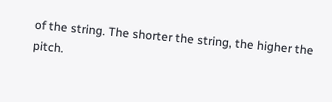of the string. The shorter the string, the higher the pitch.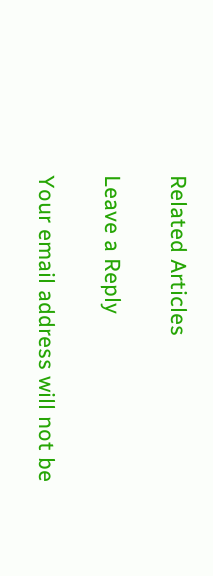Related Articles

Leave a Reply

Your email address will not be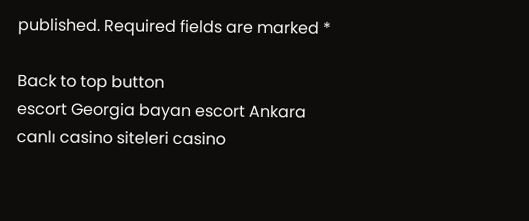published. Required fields are marked *

Back to top button
escort Georgia bayan escort Ankara
canlı casino siteleri casino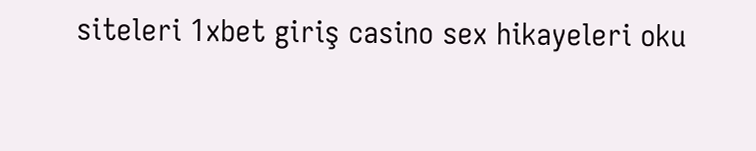siteleri 1xbet giriş casino sex hikayeleri oku